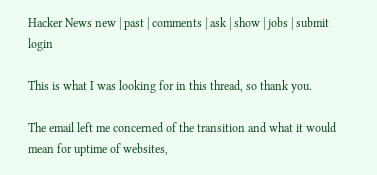Hacker News new | past | comments | ask | show | jobs | submit login

This is what I was looking for in this thread, so thank you.

The email left me concerned of the transition and what it would mean for uptime of websites,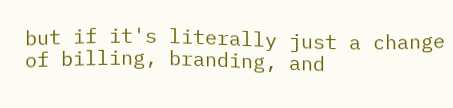but if it's literally just a change of billing, branding, and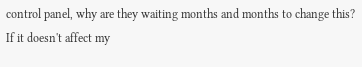control panel, why are they waiting months and months to change this? If it doesn't affect my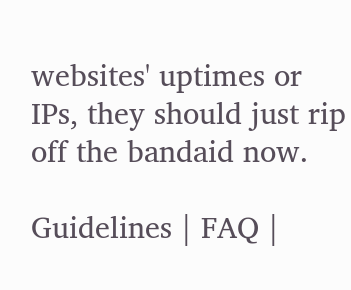websites' uptimes or IPs, they should just rip off the bandaid now.

Guidelines | FAQ |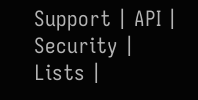Support | API | Security | Lists |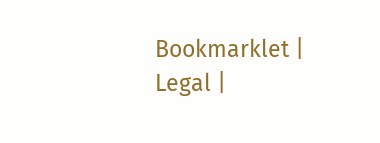Bookmarklet | Legal |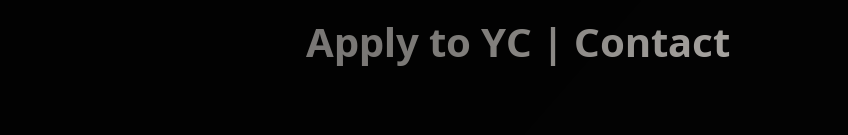Apply to YC | Contact